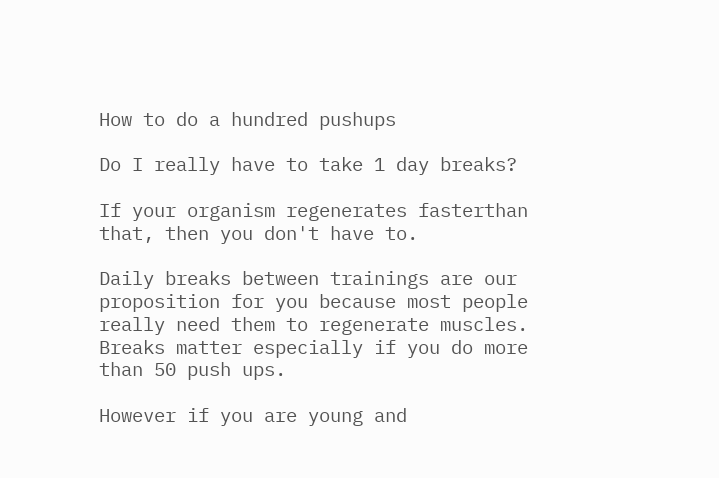How to do a hundred pushups

Do I really have to take 1 day breaks?

If your organism regenerates fasterthan that, then you don't have to.

Daily breaks between trainings are our proposition for you because most people really need them to regenerate muscles. Breaks matter especially if you do more than 50 push ups.

However if you are young and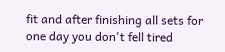fit and after finishing all sets for one day you don't fell tired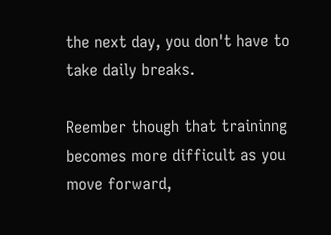the next day, you don't have to take daily breaks.

Reember though that traininng becomes more difficult as you move forward,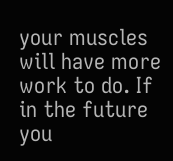your muscles will have more work to do. If in the future you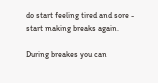do start feeling tired and sore - start making breaks again.

During breakes you can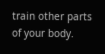train other parts of your body.